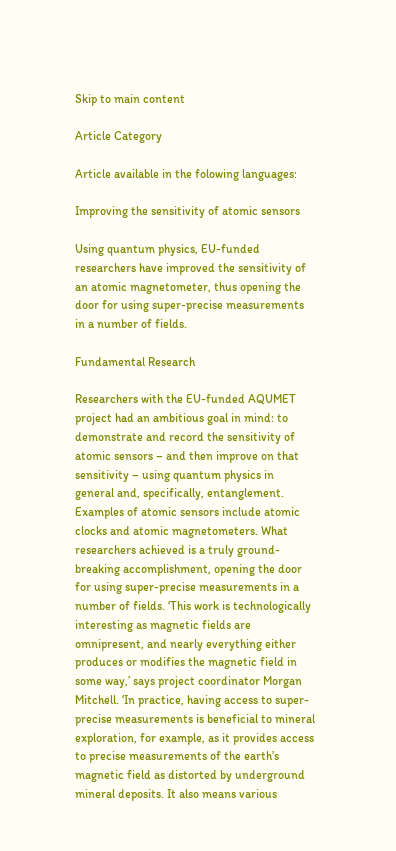Skip to main content

Article Category

Article available in the folowing languages:

Improving the sensitivity of atomic sensors

Using quantum physics, EU-funded researchers have improved the sensitivity of an atomic magnetometer, thus opening the door for using super-precise measurements in a number of fields.

Fundamental Research

Researchers with the EU-funded AQUMET project had an ambitious goal in mind: to demonstrate and record the sensitivity of atomic sensors – and then improve on that sensitivity – using quantum physics in general and, specifically, entanglement. Examples of atomic sensors include atomic clocks and atomic magnetometers. What researchers achieved is a truly ground-breaking accomplishment, opening the door for using super-precise measurements in a number of fields. ‘This work is technologically interesting as magnetic fields are omnipresent, and nearly everything either produces or modifies the magnetic field in some way,’ says project coordinator Morgan Mitchell. ‘In practice, having access to super-precise measurements is beneficial to mineral exploration, for example, as it provides access to precise measurements of the earth’s magnetic field as distorted by underground mineral deposits. It also means various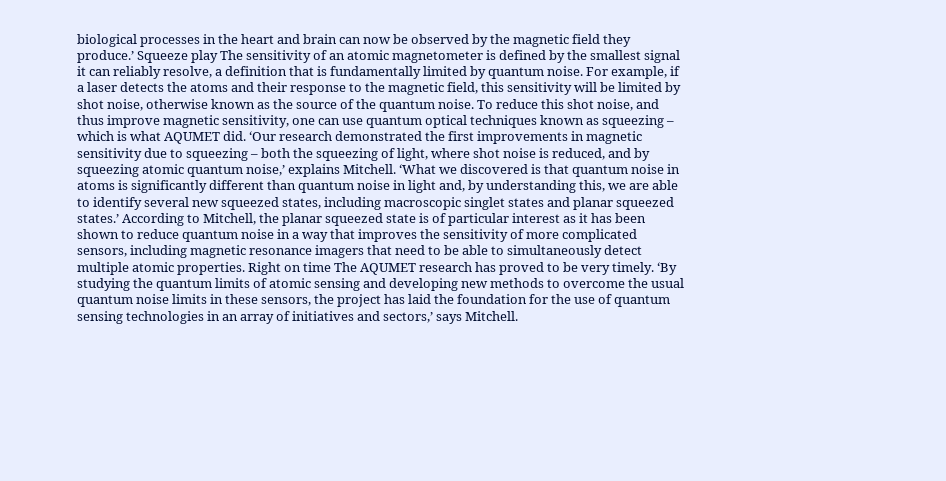biological processes in the heart and brain can now be observed by the magnetic field they produce.’ Squeeze play The sensitivity of an atomic magnetometer is defined by the smallest signal it can reliably resolve, a definition that is fundamentally limited by quantum noise. For example, if a laser detects the atoms and their response to the magnetic field, this sensitivity will be limited by shot noise, otherwise known as the source of the quantum noise. To reduce this shot noise, and thus improve magnetic sensitivity, one can use quantum optical techniques known as squeezing – which is what AQUMET did. ‘Our research demonstrated the first improvements in magnetic sensitivity due to squeezing – both the squeezing of light, where shot noise is reduced, and by squeezing atomic quantum noise,’ explains Mitchell. ‘What we discovered is that quantum noise in atoms is significantly different than quantum noise in light and, by understanding this, we are able to identify several new squeezed states, including macroscopic singlet states and planar squeezed states.’ According to Mitchell, the planar squeezed state is of particular interest as it has been shown to reduce quantum noise in a way that improves the sensitivity of more complicated sensors, including magnetic resonance imagers that need to be able to simultaneously detect multiple atomic properties. Right on time The AQUMET research has proved to be very timely. ‘By studying the quantum limits of atomic sensing and developing new methods to overcome the usual quantum noise limits in these sensors, the project has laid the foundation for the use of quantum sensing technologies in an array of initiatives and sectors,’ says Mitchell.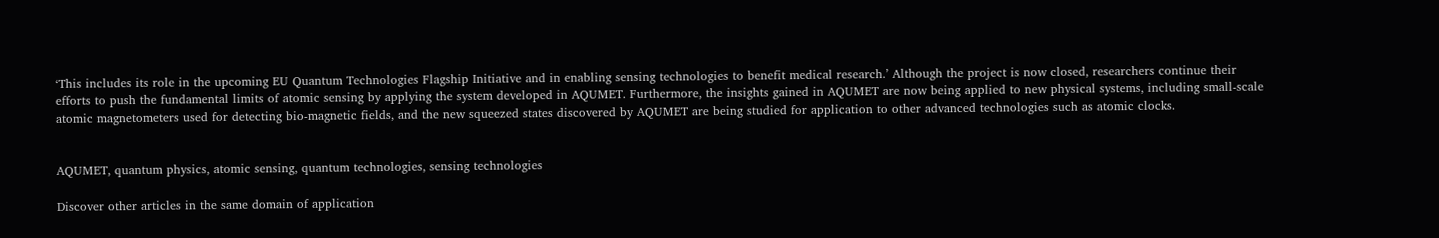‘This includes its role in the upcoming EU Quantum Technologies Flagship Initiative and in enabling sensing technologies to benefit medical research.’ Although the project is now closed, researchers continue their efforts to push the fundamental limits of atomic sensing by applying the system developed in AQUMET. Furthermore, the insights gained in AQUMET are now being applied to new physical systems, including small-scale atomic magnetometers used for detecting bio-magnetic fields, and the new squeezed states discovered by AQUMET are being studied for application to other advanced technologies such as atomic clocks.


AQUMET, quantum physics, atomic sensing, quantum technologies, sensing technologies

Discover other articles in the same domain of application